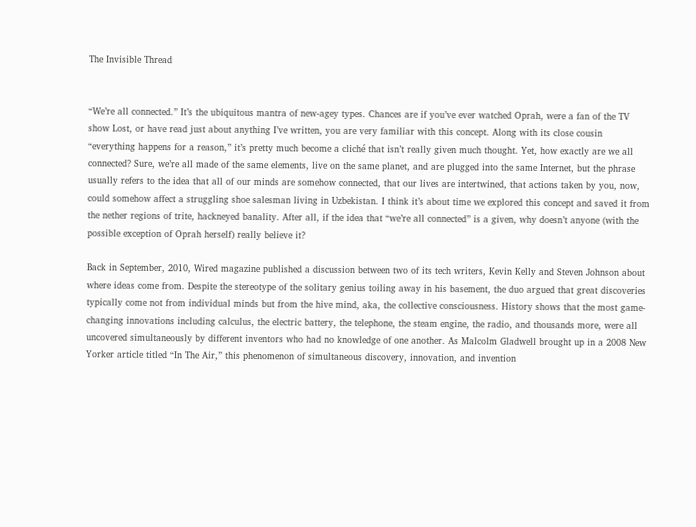The Invisible Thread


“We’re all connected.” It’s the ubiquitous mantra of new-agey types. Chances are if you’ve ever watched Oprah, were a fan of the TV show Lost, or have read just about anything I’ve written, you are very familiar with this concept. Along with its close cousin “everything happens for a reason,” it’s pretty much become a cliché that isn’t really given much thought. Yet, how exactly are we all connected? Sure, we’re all made of the same elements, live on the same planet, and are plugged into the same Internet, but the phrase usually refers to the idea that all of our minds are somehow connected, that our lives are intertwined, that actions taken by you, now, could somehow affect a struggling shoe salesman living in Uzbekistan. I think it’s about time we explored this concept and saved it from the nether regions of trite, hackneyed banality. After all, if the idea that “we’re all connected” is a given, why doesn’t anyone (with the possible exception of Oprah herself) really believe it?

Back in September, 2010, Wired magazine published a discussion between two of its tech writers, Kevin Kelly and Steven Johnson about where ideas come from. Despite the stereotype of the solitary genius toiling away in his basement, the duo argued that great discoveries typically come not from individual minds but from the hive mind, aka, the collective consciousness. History shows that the most game-changing innovations including calculus, the electric battery, the telephone, the steam engine, the radio, and thousands more, were all uncovered simultaneously by different inventors who had no knowledge of one another. As Malcolm Gladwell brought up in a 2008 New Yorker article titled “In The Air,” this phenomenon of simultaneous discovery, innovation, and invention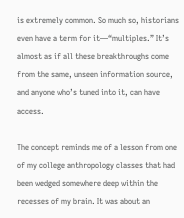is extremely common. So much so, historians even have a term for it—“multiples.” It’s almost as if all these breakthroughs come from the same, unseen information source, and anyone who’s tuned into it, can have access.

The concept reminds me of a lesson from one of my college anthropology classes that had been wedged somewhere deep within the recesses of my brain. It was about an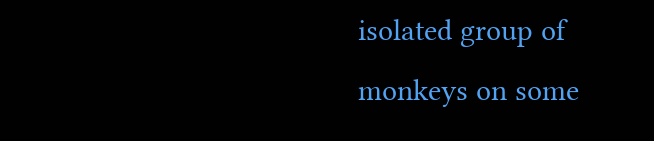isolated group of monkeys on some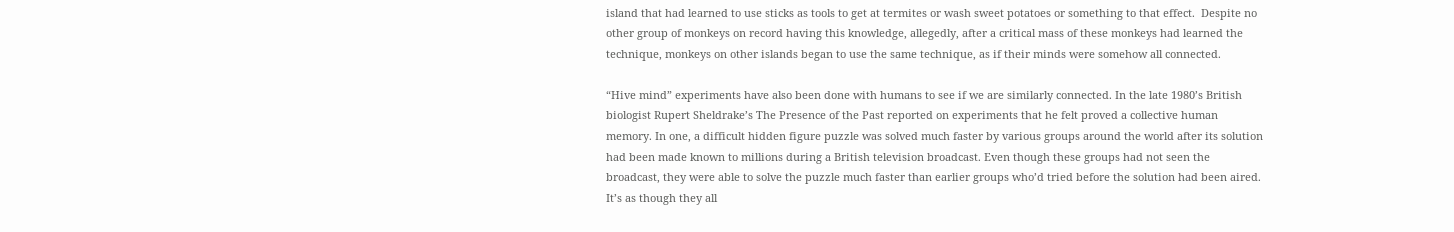island that had learned to use sticks as tools to get at termites or wash sweet potatoes or something to that effect.  Despite no other group of monkeys on record having this knowledge, allegedly, after a critical mass of these monkeys had learned the technique, monkeys on other islands began to use the same technique, as if their minds were somehow all connected.

“Hive mind” experiments have also been done with humans to see if we are similarly connected. In the late 1980’s British biologist Rupert Sheldrake’s The Presence of the Past reported on experiments that he felt proved a collective human memory. In one, a difficult hidden figure puzzle was solved much faster by various groups around the world after its solution had been made known to millions during a British television broadcast. Even though these groups had not seen the broadcast, they were able to solve the puzzle much faster than earlier groups who’d tried before the solution had been aired. It’s as though they all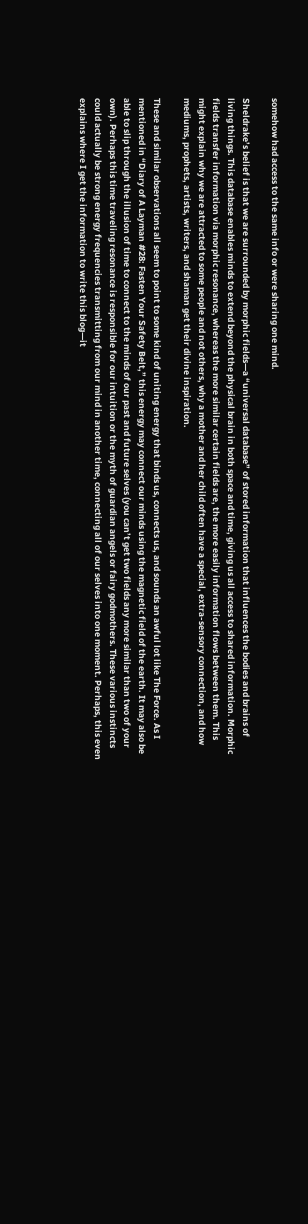somehow had access to the same info or were sharing one mind.

Sheldrake’s belief is that we are surrounded by morphic fields—a “universal database” of stored information that influences the bodies and brains of living things. This database enables minds to extend beyond the physical brain in both space and time, giving us all access to shared information. Morphic fields transfer information via morphic resonance, whereas the more similar certain fields are, the more easily information flows between them. This might explain why we are attracted to some people and not others, why a mother and her child often have a special, extra-sensory connection, and how mediums, prophets, artists, writers, and shaman get their divine inspiration.

These and similar observations all seem to point to some kind of uniting energy that binds us, connects us, and sounds an awful lot like The Force. As I mentioned in “Diary of A Layman #28: Fasten Your Safety Belt,” this energy may connect our minds using the magnetic field of the earth. It may also be able to slip through the illusion of time to connect to the minds of our past and future selves (you can’t get two fields any more similar than two of your own). Perhaps this time traveling resonance is responsible for our intuition or the myth of guardian angels or fairy godmothers. These various instincts could actually be strong energy frequencies transmitting from our mind in another time, connecting all of our selves into one moment. Perhaps, this even explains where I get the information to write this blog—it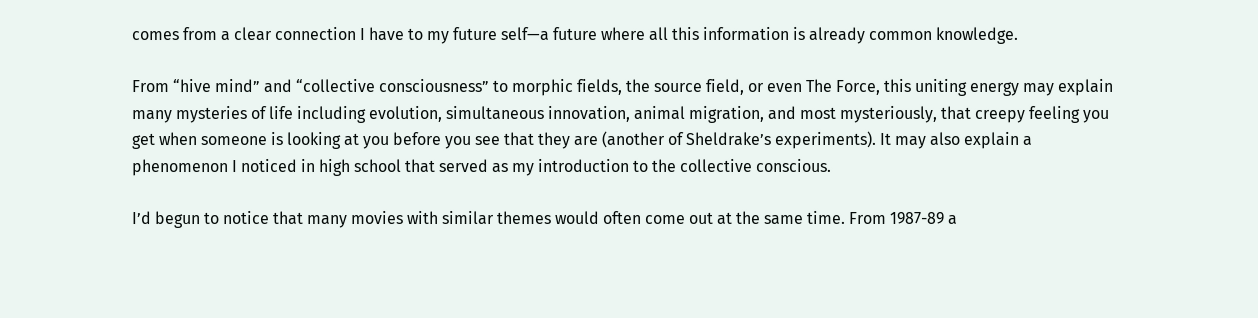comes from a clear connection I have to my future self—a future where all this information is already common knowledge.

From “hive mind” and “collective consciousness” to morphic fields, the source field, or even The Force, this uniting energy may explain many mysteries of life including evolution, simultaneous innovation, animal migration, and most mysteriously, that creepy feeling you get when someone is looking at you before you see that they are (another of Sheldrake’s experiments). It may also explain a phenomenon I noticed in high school that served as my introduction to the collective conscious.

I’d begun to notice that many movies with similar themes would often come out at the same time. From 1987-89 a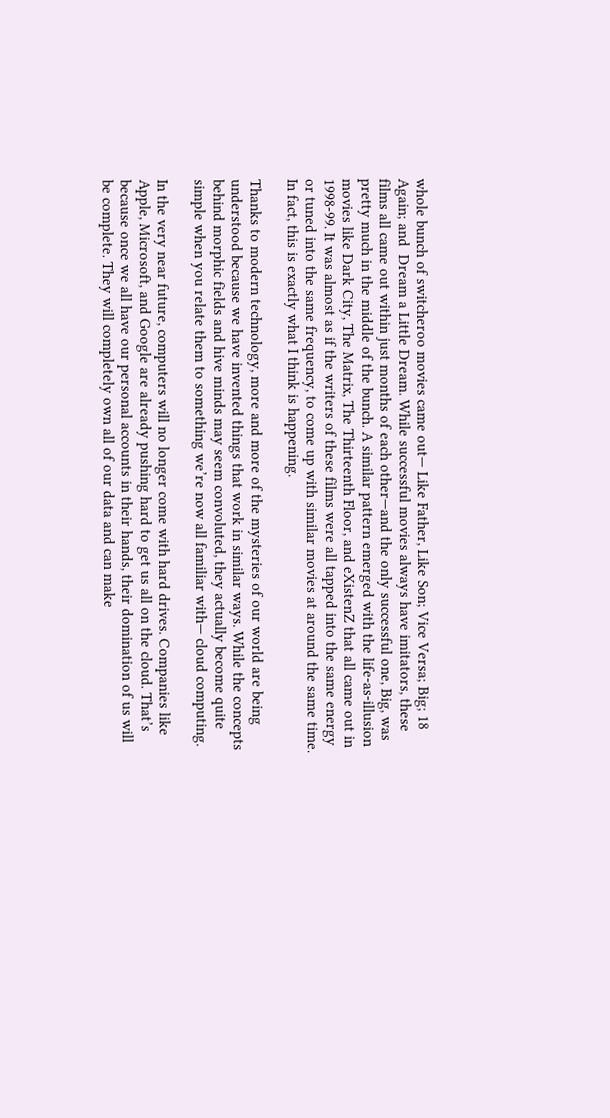whole bunch of switcheroo movies came out— Like Father, Like Son; Vice Versa; Big; 18 Again; and  Dream a Little Dream. While successful movies always have imitators, these films all came out within just months of each other—and the only successful one, Big, was pretty much in the middle of the bunch. A similar pattern emerged with the life-as-illusion movies like Dark City, The Matrix, The Thirteenth Floor, and eXistenZ that all came out in 1998-99. It was almost as if the writers of these films were all tapped into the same energy or tuned into the same frequency, to come up with similar movies at around the same time. In fact, this is exactly what I think is happening.

Thanks to modern technology, more and more of the mysteries of our world are being understood because we have invented things that work in similar ways. While the concepts behind morphic fields and hive minds may seem convoluted, they actually become quite simple when you relate them to something we’re now all familiar with— cloud computing.

In the very near future, computers will no longer come with hard drives. Companies like Apple, Microsoft, and Google are already pushing hard to get us all on the cloud. That’s because once we all have our personal accounts in their hands, their domination of us will be complete. They will completely own all of our data and can make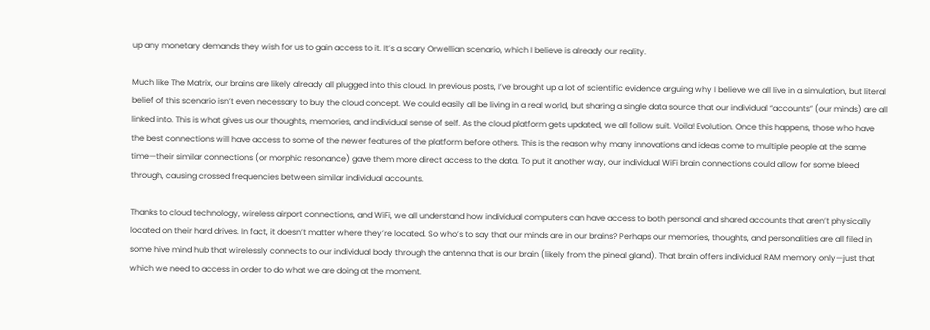up any monetary demands they wish for us to gain access to it. It’s a scary Orwellian scenario, which I believe is already our reality.

Much like The Matrix, our brains are likely already all plugged into this cloud. In previous posts, I’ve brought up a lot of scientific evidence arguing why I believe we all live in a simulation, but literal belief of this scenario isn’t even necessary to buy the cloud concept. We could easily all be living in a real world, but sharing a single data source that our individual “accounts” (our minds) are all linked into. This is what gives us our thoughts, memories, and individual sense of self. As the cloud platform gets updated, we all follow suit. Voila! Evolution. Once this happens, those who have the best connections will have access to some of the newer features of the platform before others. This is the reason why many innovations and ideas come to multiple people at the same time—their similar connections (or morphic resonance) gave them more direct access to the data. To put it another way, our individual WiFi brain connections could allow for some bleed through, causing crossed frequencies between similar individual accounts.

Thanks to cloud technology, wireless airport connections, and WiFi, we all understand how individual computers can have access to both personal and shared accounts that aren’t physically located on their hard drives. In fact, it doesn’t matter where they’re located. So who’s to say that our minds are in our brains? Perhaps our memories, thoughts, and personalities are all filed in some hive mind hub that wirelessly connects to our individual body through the antenna that is our brain (likely from the pineal gland). That brain offers individual RAM memory only—just that which we need to access in order to do what we are doing at the moment.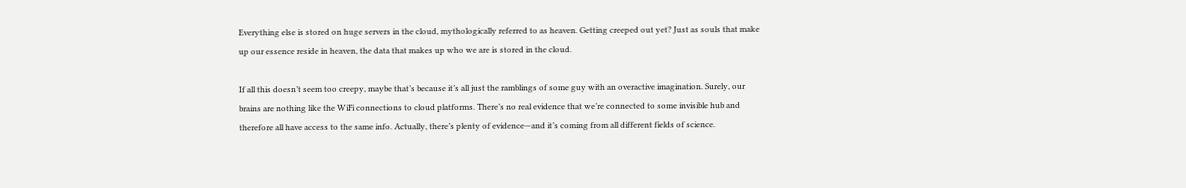Everything else is stored on huge servers in the cloud, mythologically referred to as heaven. Getting creeped out yet? Just as souls that make up our essence reside in heaven, the data that makes up who we are is stored in the cloud.

If all this doesn’t seem too creepy, maybe that’s because it’s all just the ramblings of some guy with an overactive imagination. Surely, our brains are nothing like the WiFi connections to cloud platforms. There’s no real evidence that we’re connected to some invisible hub and therefore all have access to the same info. Actually, there’s plenty of evidence—and it’s coming from all different fields of science.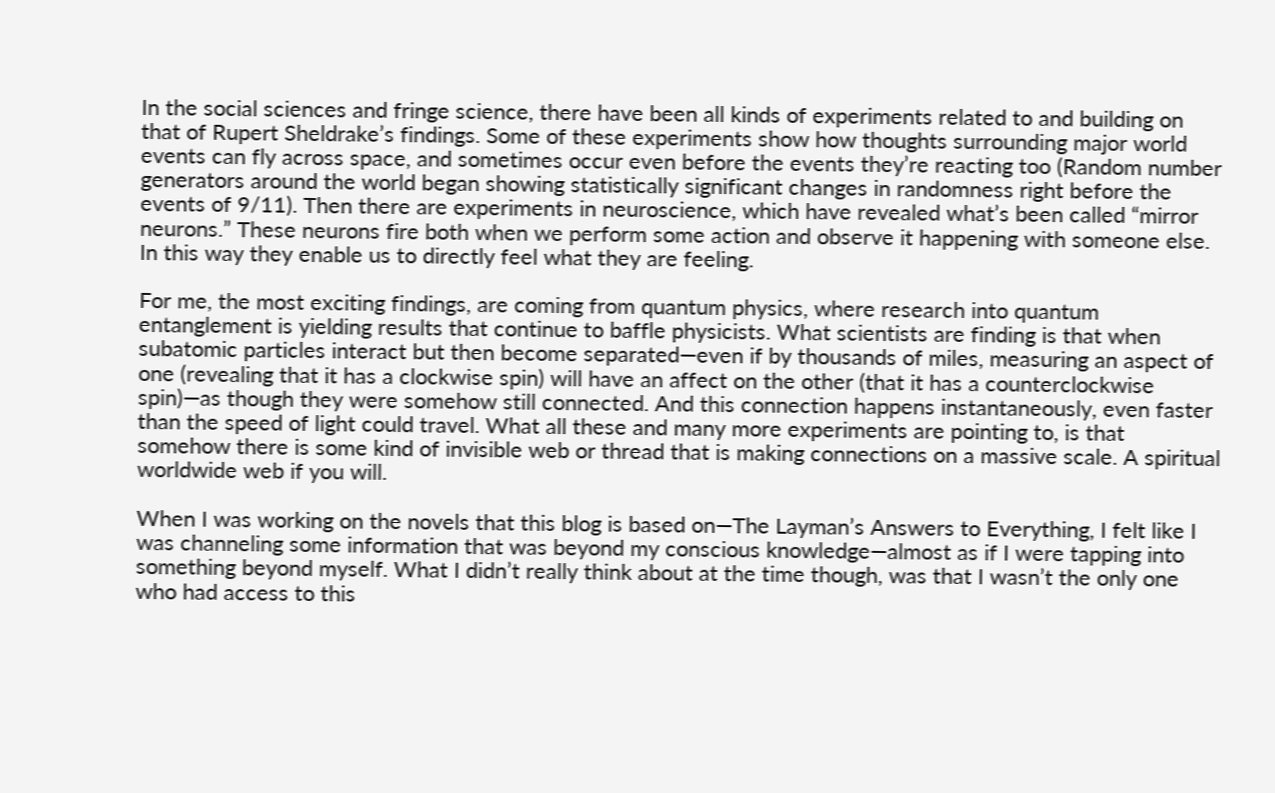In the social sciences and fringe science, there have been all kinds of experiments related to and building on that of Rupert Sheldrake’s findings. Some of these experiments show how thoughts surrounding major world events can fly across space, and sometimes occur even before the events they’re reacting too (Random number generators around the world began showing statistically significant changes in randomness right before the events of 9/11). Then there are experiments in neuroscience, which have revealed what’s been called “mirror neurons.” These neurons fire both when we perform some action and observe it happening with someone else. In this way they enable us to directly feel what they are feeling.

For me, the most exciting findings, are coming from quantum physics, where research into quantum entanglement is yielding results that continue to baffle physicists. What scientists are finding is that when subatomic particles interact but then become separated—even if by thousands of miles, measuring an aspect of one (revealing that it has a clockwise spin) will have an affect on the other (that it has a counterclockwise spin)—as though they were somehow still connected. And this connection happens instantaneously, even faster than the speed of light could travel. What all these and many more experiments are pointing to, is that somehow there is some kind of invisible web or thread that is making connections on a massive scale. A spiritual worldwide web if you will.

When I was working on the novels that this blog is based on—The Layman’s Answers to Everything, I felt like I was channeling some information that was beyond my conscious knowledge—almost as if I were tapping into something beyond myself. What I didn’t really think about at the time though, was that I wasn’t the only one who had access to this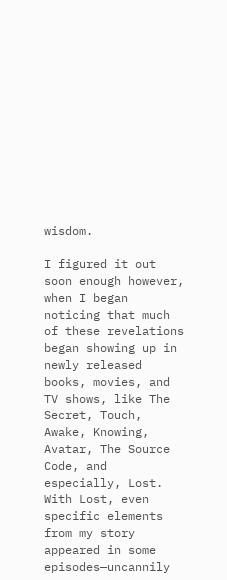wisdom.

I figured it out soon enough however, when I began noticing that much of these revelations began showing up in newly released books, movies, and TV shows, like The Secret, Touch, Awake, Knowing, Avatar, The Source Code, and especially, Lost.  With Lost, even specific elements from my story appeared in some episodes—uncannily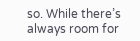so. While there’s always room for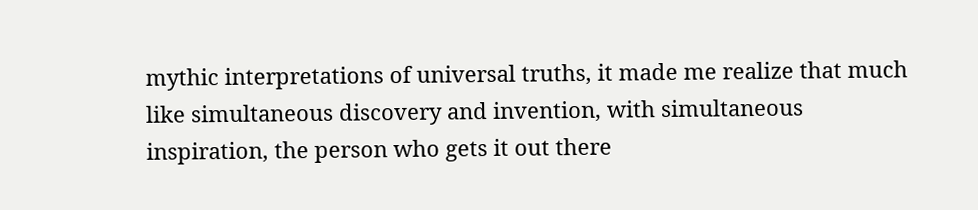mythic interpretations of universal truths, it made me realize that much like simultaneous discovery and invention, with simultaneous inspiration, the person who gets it out there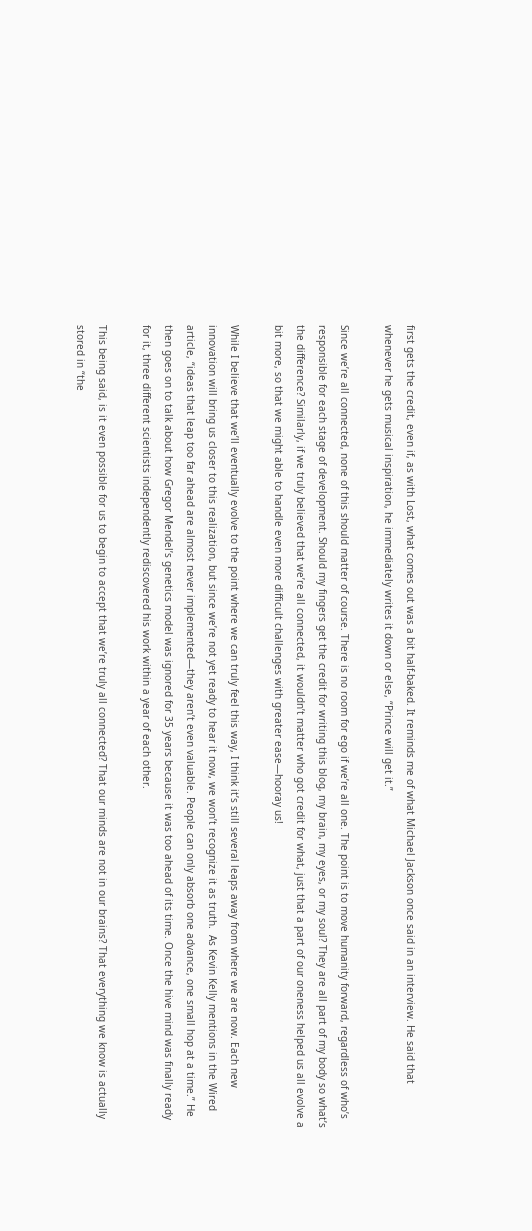first gets the credit, even if, as with Lost, what comes out was a bit half-baked. It reminds me of what Michael Jackson once said in an interview. He said that whenever he gets musical inspiration, he immediately writes it down or else, “Prince will get it.”

Since we’re all connected, none of this should matter of course. There is no room for ego if we’re all one. The point is to move humanity forward, regardless of who’s responsible for each stage of development. Should my fingers get the credit for writing this blog, my brain, my eyes, or my soul? They are all part of my body so what’s the difference? Similarly, if we truly believed that we’re all connected, it wouldn’t matter who got credit for what, just that a part of our oneness helped us all evolve a bit more, so that we might able to handle even more difficult challenges with greater ease—hooray us!

While I believe that we’ll eventually evolve to the point where we can truly feel this way, I think it’s still several leaps away from where we are now. Each new innovation will bring us closer to this realization, but since we’re not yet ready to hear it now, we won’t recognize it as truth.  As Kevin Kelly mentions in the Wired article, “ideas that leap too far ahead are almost never implemented—they aren’t even valuable. People can only absorb one advance, one small hop at a time.” He then goes on to talk about how Gregor Mendel’s genetics model was ignored for 35 years because it was too ahead of its time. Once the hive mind was finally ready for it, three different scientists independently rediscovered his work within a year of each other.

This being said, is it even possible for us to begin to accept that we’re truly all connected? That our minds are not in our brains? That everything we know is actually stored in “the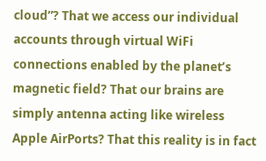cloud”? That we access our individual accounts through virtual WiFi connections enabled by the planet’s magnetic field? That our brains are simply antenna acting like wireless Apple AirPorts? That this reality is in fact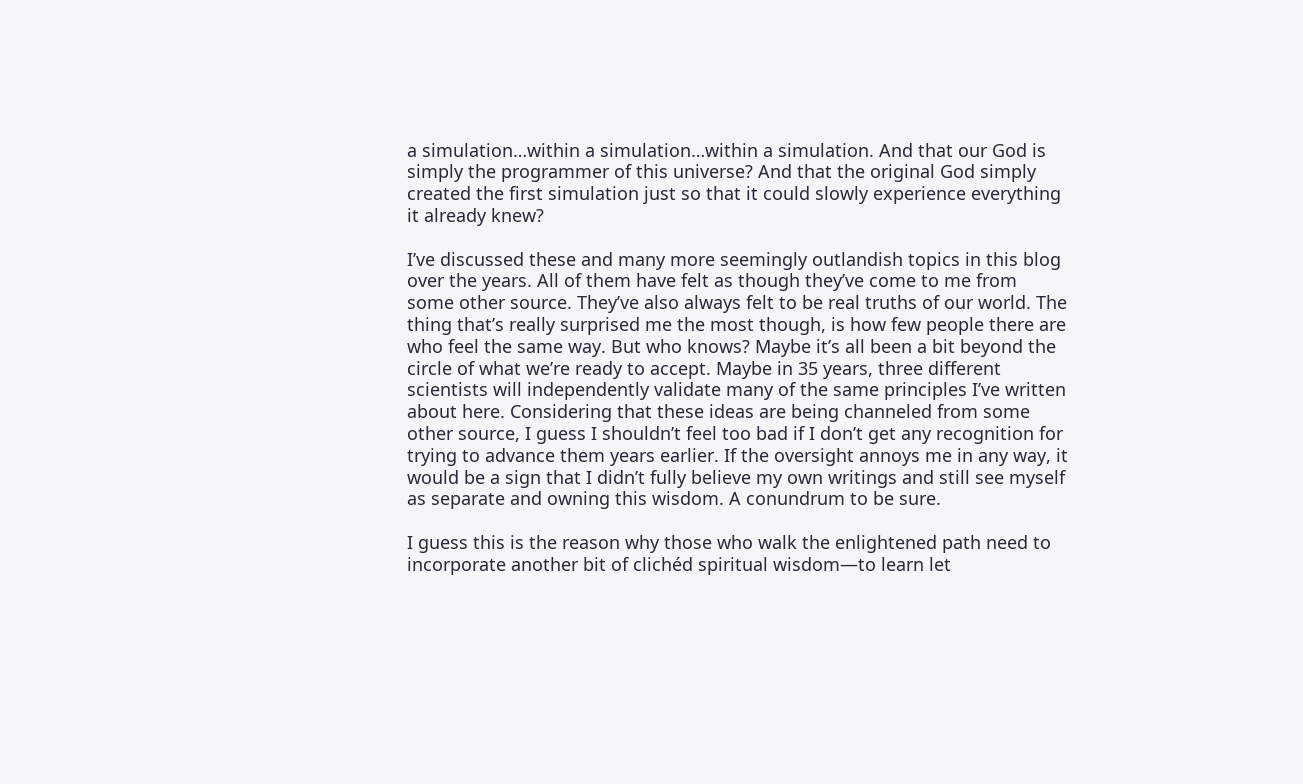a simulation…within a simulation…within a simulation. And that our God is simply the programmer of this universe? And that the original God simply created the first simulation just so that it could slowly experience everything it already knew?

I’ve discussed these and many more seemingly outlandish topics in this blog over the years. All of them have felt as though they’ve come to me from some other source. They’ve also always felt to be real truths of our world. The thing that’s really surprised me the most though, is how few people there are who feel the same way. But who knows? Maybe it’s all been a bit beyond the circle of what we’re ready to accept. Maybe in 35 years, three different scientists will independently validate many of the same principles I’ve written about here. Considering that these ideas are being channeled from some other source, I guess I shouldn’t feel too bad if I don’t get any recognition for trying to advance them years earlier. If the oversight annoys me in any way, it would be a sign that I didn’t fully believe my own writings and still see myself as separate and owning this wisdom. A conundrum to be sure.

I guess this is the reason why those who walk the enlightened path need to incorporate another bit of clichéd spiritual wisdom—to learn let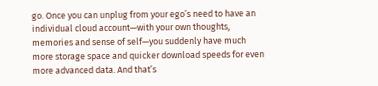go. Once you can unplug from your ego’s need to have an individual cloud account—with your own thoughts, memories and sense of self—you suddenly have much more storage space and quicker download speeds for even more advanced data. And that’s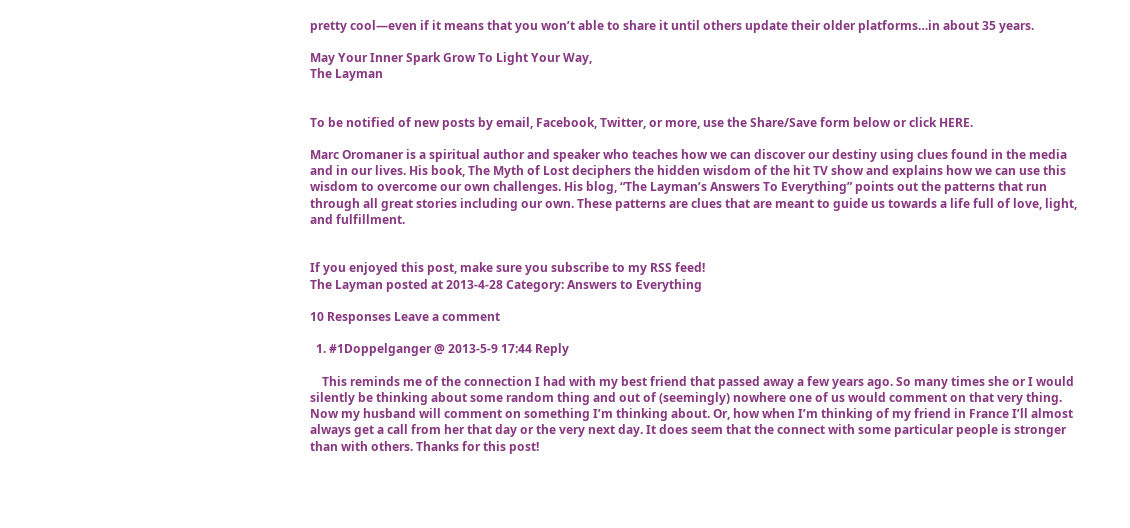pretty cool—even if it means that you won’t able to share it until others update their older platforms…in about 35 years.

May Your Inner Spark Grow To Light Your Way,
The Layman


To be notified of new posts by email, Facebook, Twitter, or more, use the Share/Save form below or click HERE.

Marc Oromaner is a spiritual author and speaker who teaches how we can discover our destiny using clues found in the media and in our lives. His book, The Myth of Lost deciphers the hidden wisdom of the hit TV show and explains how we can use this wisdom to overcome our own challenges. His blog, “The Layman’s Answers To Everything” points out the patterns that run through all great stories including our own. These patterns are clues that are meant to guide us towards a life full of love, light, and fulfillment.


If you enjoyed this post, make sure you subscribe to my RSS feed!
The Layman posted at 2013-4-28 Category: Answers to Everything

10 Responses Leave a comment

  1. #1Doppelganger @ 2013-5-9 17:44 Reply

    This reminds me of the connection I had with my best friend that passed away a few years ago. So many times she or I would silently be thinking about some random thing and out of (seemingly) nowhere one of us would comment on that very thing. Now my husband will comment on something I’m thinking about. Or, how when I’m thinking of my friend in France I’ll almost always get a call from her that day or the very next day. It does seem that the connect with some particular people is stronger than with others. Thanks for this post!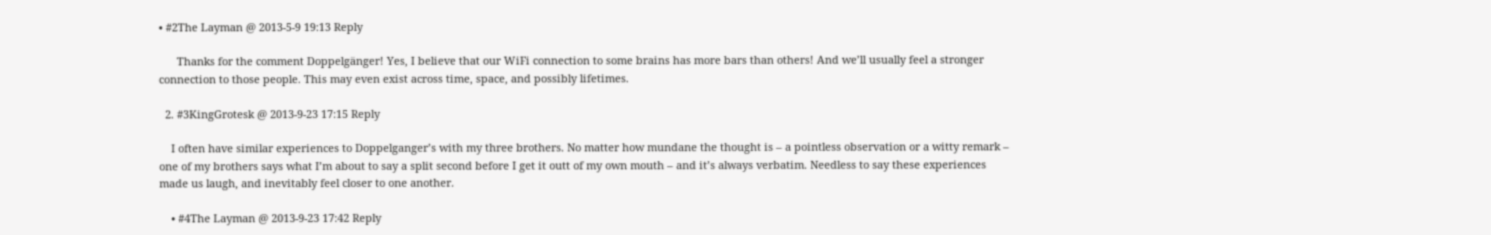• #2The Layman @ 2013-5-9 19:13 Reply

      Thanks for the comment Doppelgänger! Yes, I believe that our WiFi connection to some brains has more bars than others! And we’ll usually feel a stronger connection to those people. This may even exist across time, space, and possibly lifetimes.

  2. #3KingGrotesk @ 2013-9-23 17:15 Reply

    I often have similar experiences to Doppelganger’s with my three brothers. No matter how mundane the thought is – a pointless observation or a witty remark – one of my brothers says what I’m about to say a split second before I get it outt of my own mouth – and it’s always verbatim. Needless to say these experiences made us laugh, and inevitably feel closer to one another.

    • #4The Layman @ 2013-9-23 17:42 Reply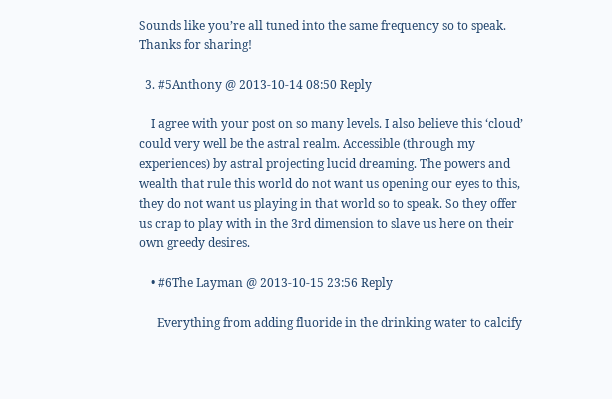Sounds like you’re all tuned into the same frequency so to speak. Thanks for sharing!

  3. #5Anthony @ 2013-10-14 08:50 Reply

    I agree with your post on so many levels. I also believe this ‘cloud’ could very well be the astral realm. Accessible (through my experiences) by astral projecting lucid dreaming. The powers and wealth that rule this world do not want us opening our eyes to this, they do not want us playing in that world so to speak. So they offer us crap to play with in the 3rd dimension to slave us here on their own greedy desires.

    • #6The Layman @ 2013-10-15 23:56 Reply

      Everything from adding fluoride in the drinking water to calcify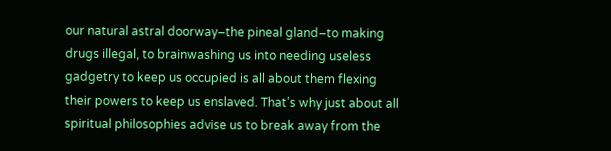our natural astral doorway–the pineal gland–to making drugs illegal, to brainwashing us into needing useless gadgetry to keep us occupied is all about them flexing their powers to keep us enslaved. That’s why just about all spiritual philosophies advise us to break away from the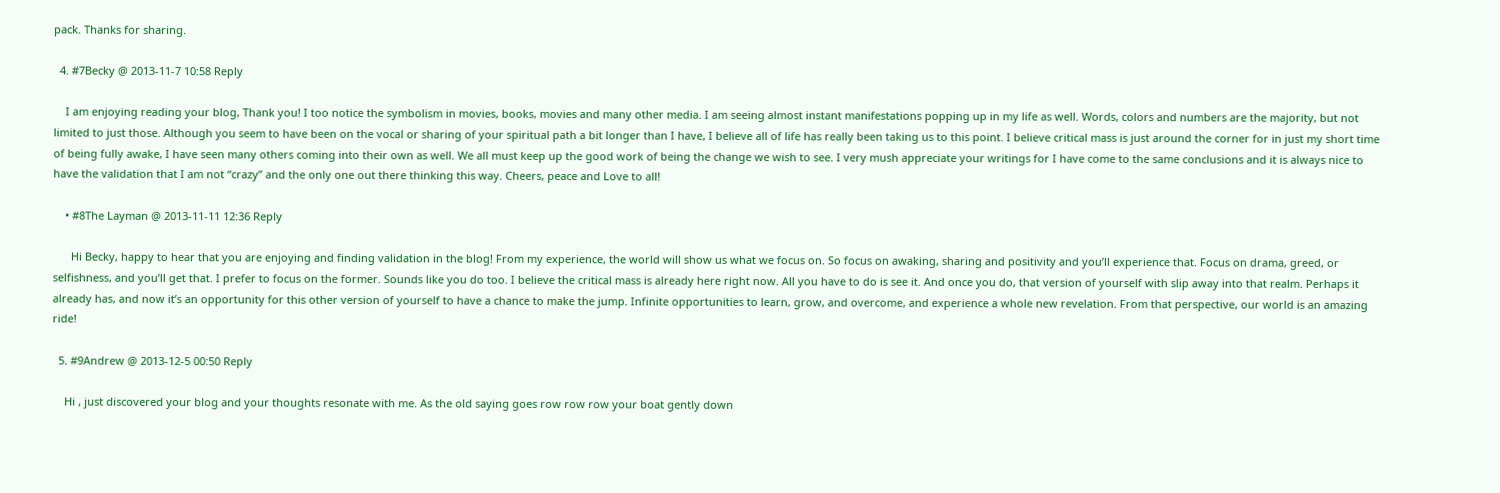pack. Thanks for sharing.

  4. #7Becky @ 2013-11-7 10:58 Reply

    I am enjoying reading your blog, Thank you! I too notice the symbolism in movies, books, movies and many other media. I am seeing almost instant manifestations popping up in my life as well. Words, colors and numbers are the majority, but not limited to just those. Although you seem to have been on the vocal or sharing of your spiritual path a bit longer than I have, I believe all of life has really been taking us to this point. I believe critical mass is just around the corner for in just my short time of being fully awake, I have seen many others coming into their own as well. We all must keep up the good work of being the change we wish to see. I very mush appreciate your writings for I have come to the same conclusions and it is always nice to have the validation that I am not “crazy” and the only one out there thinking this way. Cheers, peace and Love to all!

    • #8The Layman @ 2013-11-11 12:36 Reply

      Hi Becky, happy to hear that you are enjoying and finding validation in the blog! From my experience, the world will show us what we focus on. So focus on awaking, sharing and positivity and you’ll experience that. Focus on drama, greed, or selfishness, and you’ll get that. I prefer to focus on the former. Sounds like you do too. I believe the critical mass is already here right now. All you have to do is see it. And once you do, that version of yourself with slip away into that realm. Perhaps it already has, and now it’s an opportunity for this other version of yourself to have a chance to make the jump. Infinite opportunities to learn, grow, and overcome, and experience a whole new revelation. From that perspective, our world is an amazing ride!

  5. #9Andrew @ 2013-12-5 00:50 Reply

    Hi , just discovered your blog and your thoughts resonate with me. As the old saying goes row row row your boat gently down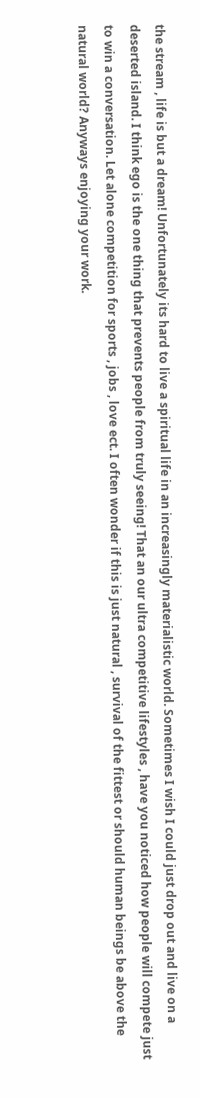the stream , life is but a dream! Unfortunately its hard to live a spiritual life in an increasingly materialistic world. Sometimes I wish I could just drop out and live on a deserted island. I think ego is the one thing that prevents people from truly seeing! That an our ultra competitive lifestyles , have you noticed how people will compete just to win a conversation. Let alone competition for sports , jobs , love ect. I often wonder if this is just natural , survival of the fittest or should human beings be above the natural world? Anyways enjoying your work.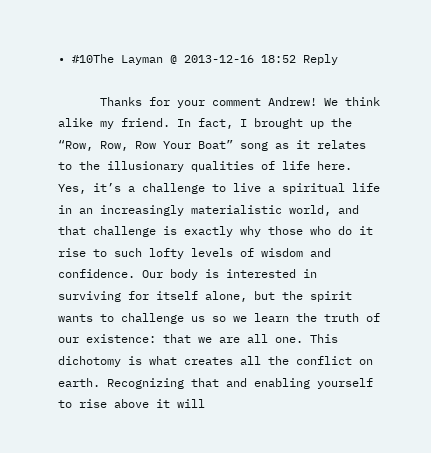• #10The Layman @ 2013-12-16 18:52 Reply

      Thanks for your comment Andrew! We think alike my friend. In fact, I brought up the “Row, Row, Row Your Boat” song as it relates to the illusionary qualities of life here. Yes, it’s a challenge to live a spiritual life in an increasingly materialistic world, and that challenge is exactly why those who do it rise to such lofty levels of wisdom and confidence. Our body is interested in surviving for itself alone, but the spirit wants to challenge us so we learn the truth of our existence: that we are all one. This dichotomy is what creates all the conflict on earth. Recognizing that and enabling yourself to rise above it will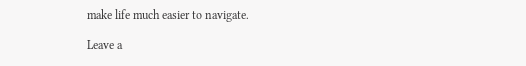make life much easier to navigate.

Leave a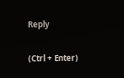Reply

(Ctrl + Enter)